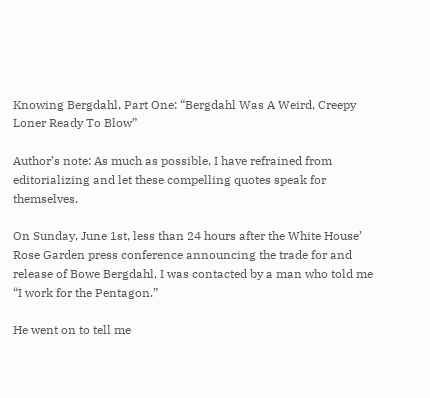Knowing Bergdahl, Part One: “Bergdahl Was A Weird, Creepy Loner Ready To Blow”

Author’s note: As much as possible, I have refrained from editorializing and let these compelling quotes speak for themselves.

On Sunday, June 1st, less than 24 hours after the White House’ Rose Garden press conference announcing the trade for and release of Bowe Bergdahl, I was contacted by a man who told me “I work for the Pentagon.”

He went on to tell me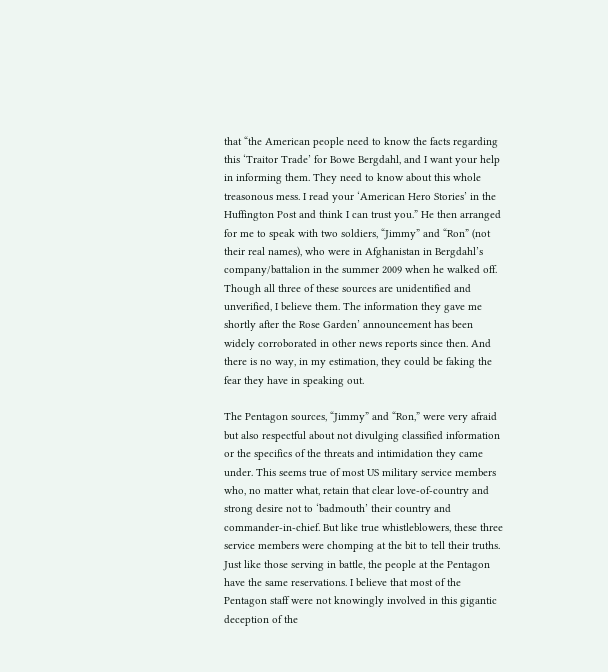that “the American people need to know the facts regarding this ‘Traitor Trade’ for Bowe Bergdahl, and I want your help in informing them. They need to know about this whole treasonous mess. I read your ‘American Hero Stories’ in the Huffington Post and think I can trust you.” He then arranged for me to speak with two soldiers, “Jimmy” and “Ron” (not their real names), who were in Afghanistan in Bergdahl’s company/battalion in the summer 2009 when he walked off. Though all three of these sources are unidentified and unverified, I believe them. The information they gave me shortly after the Rose Garden’ announcement has been widely corroborated in other news reports since then. And there is no way, in my estimation, they could be faking the fear they have in speaking out.

The Pentagon sources, “Jimmy” and “Ron,” were very afraid but also respectful about not divulging classified information or the specifics of the threats and intimidation they came under. This seems true of most US military service members who, no matter what, retain that clear love-of-country and strong desire not to ‘badmouth’ their country and commander-in-chief. But like true whistleblowers, these three service members were chomping at the bit to tell their truths. Just like those serving in battle, the people at the Pentagon have the same reservations. I believe that most of the Pentagon staff were not knowingly involved in this gigantic deception of the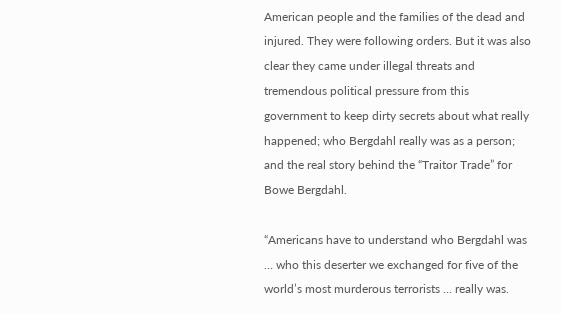American people and the families of the dead and injured. They were following orders. But it was also clear they came under illegal threats and tremendous political pressure from this government to keep dirty secrets about what really happened; who Bergdahl really was as a person; and the real story behind the “Traitor Trade” for Bowe Bergdahl.

“Americans have to understand who Bergdahl was … who this deserter we exchanged for five of the world’s most murderous terrorists … really was.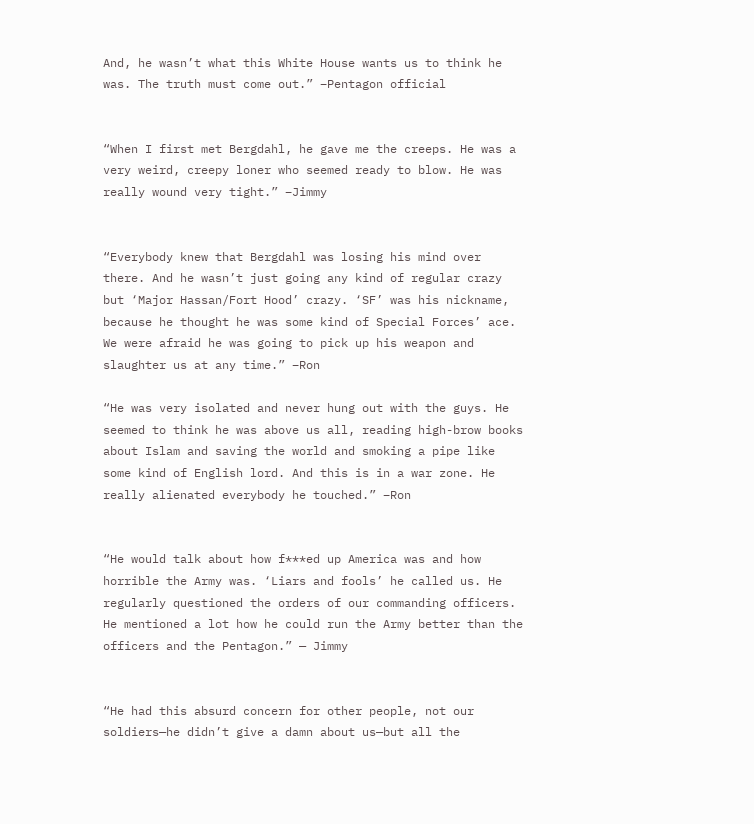And, he wasn’t what this White House wants us to think he was. The truth must come out.” –Pentagon official


“When I first met Bergdahl, he gave me the creeps. He was a very weird, creepy loner who seemed ready to blow. He was really wound very tight.” –Jimmy


“Everybody knew that Bergdahl was losing his mind over there. And he wasn’t just going any kind of regular crazy but ‘Major Hassan/Fort Hood’ crazy. ‘SF’ was his nickname, because he thought he was some kind of Special Forces’ ace. We were afraid he was going to pick up his weapon and slaughter us at any time.” –Ron

“He was very isolated and never hung out with the guys. He seemed to think he was above us all, reading high-brow books about Islam and saving the world and smoking a pipe like some kind of English lord. And this is in a war zone. He really alienated everybody he touched.” –Ron


“He would talk about how f***ed up America was and how horrible the Army was. ‘Liars and fools’ he called us. He regularly questioned the orders of our commanding officers. He mentioned a lot how he could run the Army better than the officers and the Pentagon.” — Jimmy


“He had this absurd concern for other people, not our soldiers—he didn’t give a damn about us—but all the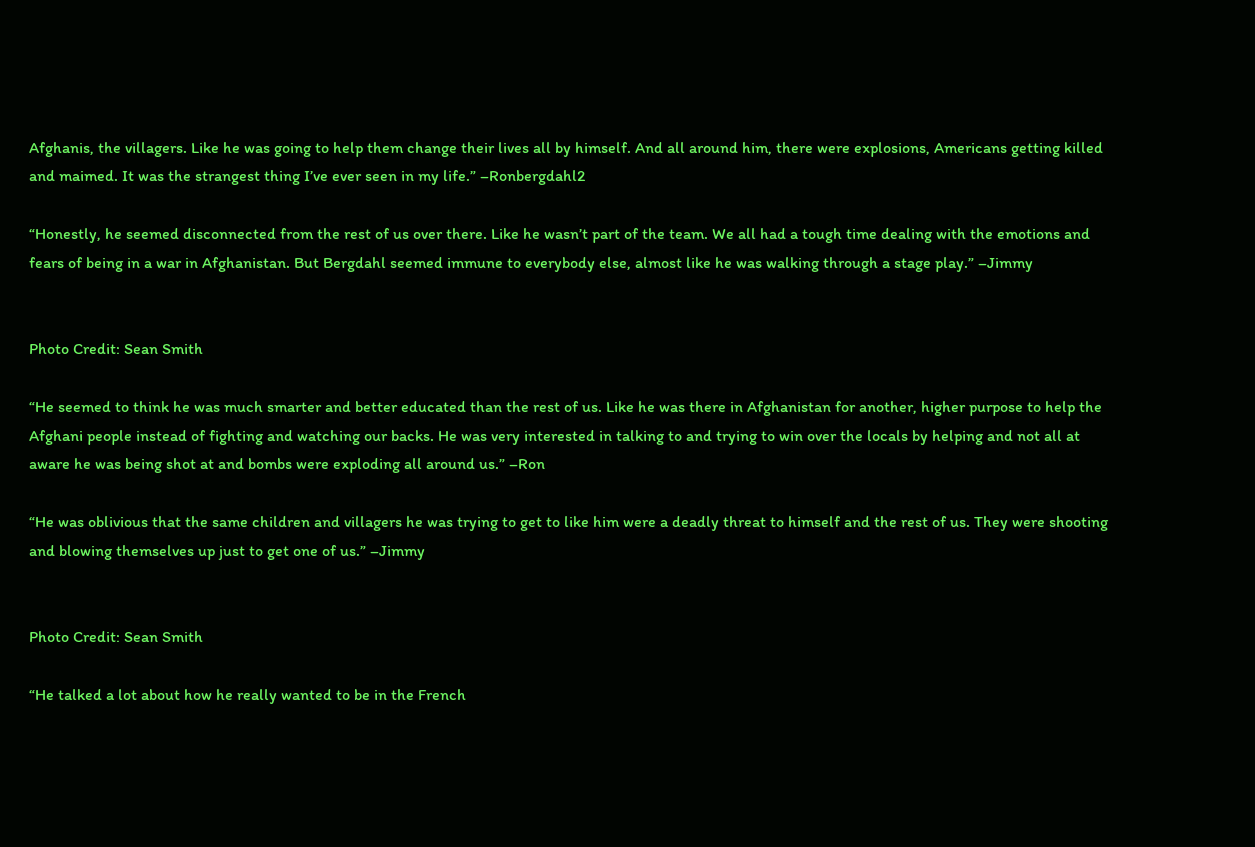Afghanis, the villagers. Like he was going to help them change their lives all by himself. And all around him, there were explosions, Americans getting killed and maimed. It was the strangest thing I’ve ever seen in my life.” –Ronbergdahl2

“Honestly, he seemed disconnected from the rest of us over there. Like he wasn’t part of the team. We all had a tough time dealing with the emotions and fears of being in a war in Afghanistan. But Bergdahl seemed immune to everybody else, almost like he was walking through a stage play.” –Jimmy


Photo Credit: Sean Smith

“He seemed to think he was much smarter and better educated than the rest of us. Like he was there in Afghanistan for another, higher purpose to help the Afghani people instead of fighting and watching our backs. He was very interested in talking to and trying to win over the locals by helping and not all at aware he was being shot at and bombs were exploding all around us.” –Ron

“He was oblivious that the same children and villagers he was trying to get to like him were a deadly threat to himself and the rest of us. They were shooting and blowing themselves up just to get one of us.” –Jimmy


Photo Credit: Sean Smith

“He talked a lot about how he really wanted to be in the French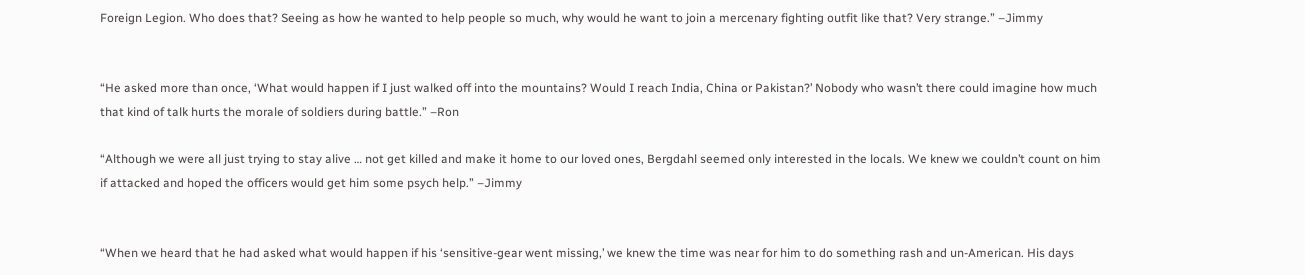Foreign Legion. Who does that? Seeing as how he wanted to help people so much, why would he want to join a mercenary fighting outfit like that? Very strange.” –Jimmy


“He asked more than once, ‘What would happen if I just walked off into the mountains? Would I reach India, China or Pakistan?’ Nobody who wasn’t there could imagine how much that kind of talk hurts the morale of soldiers during battle.” –Ron

“Although we were all just trying to stay alive … not get killed and make it home to our loved ones, Bergdahl seemed only interested in the locals. We knew we couldn’t count on him if attacked and hoped the officers would get him some psych help.” –Jimmy


“When we heard that he had asked what would happen if his ‘sensitive-gear went missing,’ we knew the time was near for him to do something rash and un-American. His days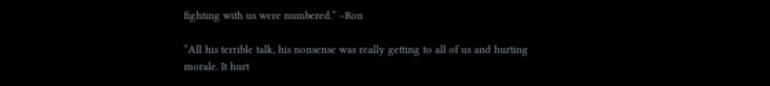fighting with us were numbered.” –Ron

“All his terrible talk, his nonsense was really getting to all of us and hurting morale. It hurt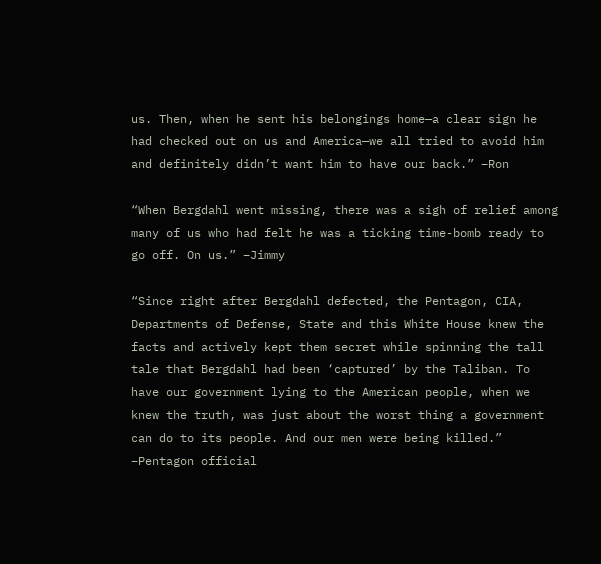us. Then, when he sent his belongings home—a clear sign he had checked out on us and America—we all tried to avoid him and definitely didn’t want him to have our back.” –Ron

“When Bergdahl went missing, there was a sigh of relief among many of us who had felt he was a ticking time-bomb ready to go off. On us.” –Jimmy

“Since right after Bergdahl defected, the Pentagon, CIA, Departments of Defense, State and this White House knew the facts and actively kept them secret while spinning the tall tale that Bergdahl had been ‘captured’ by the Taliban. To have our government lying to the American people, when we knew the truth, was just about the worst thing a government can do to its people. And our men were being killed.” –Pentagon official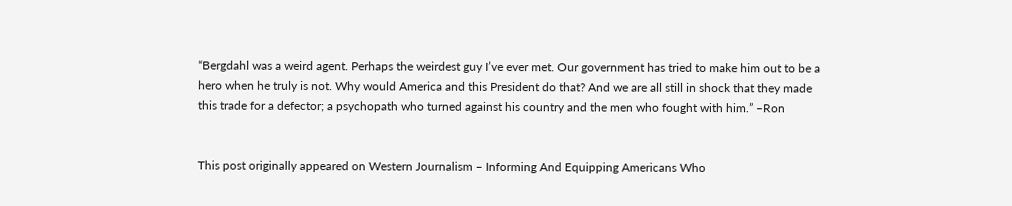“Bergdahl was a weird agent. Perhaps the weirdest guy I’ve ever met. Our government has tried to make him out to be a hero when he truly is not. Why would America and this President do that? And we are all still in shock that they made this trade for a defector; a psychopath who turned against his country and the men who fought with him.” –Ron


This post originally appeared on Western Journalism – Informing And Equipping Americans Who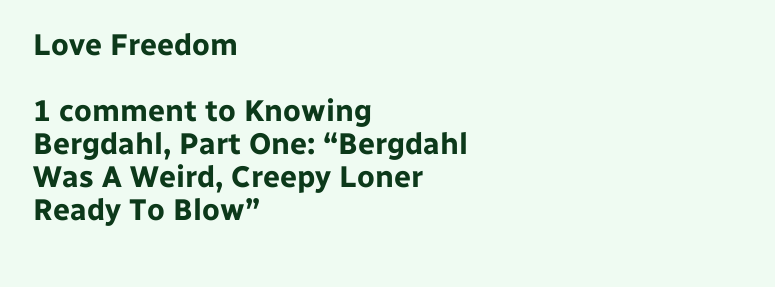Love Freedom

1 comment to Knowing Bergdahl, Part One: “Bergdahl Was A Weird, Creepy Loner Ready To Blow”